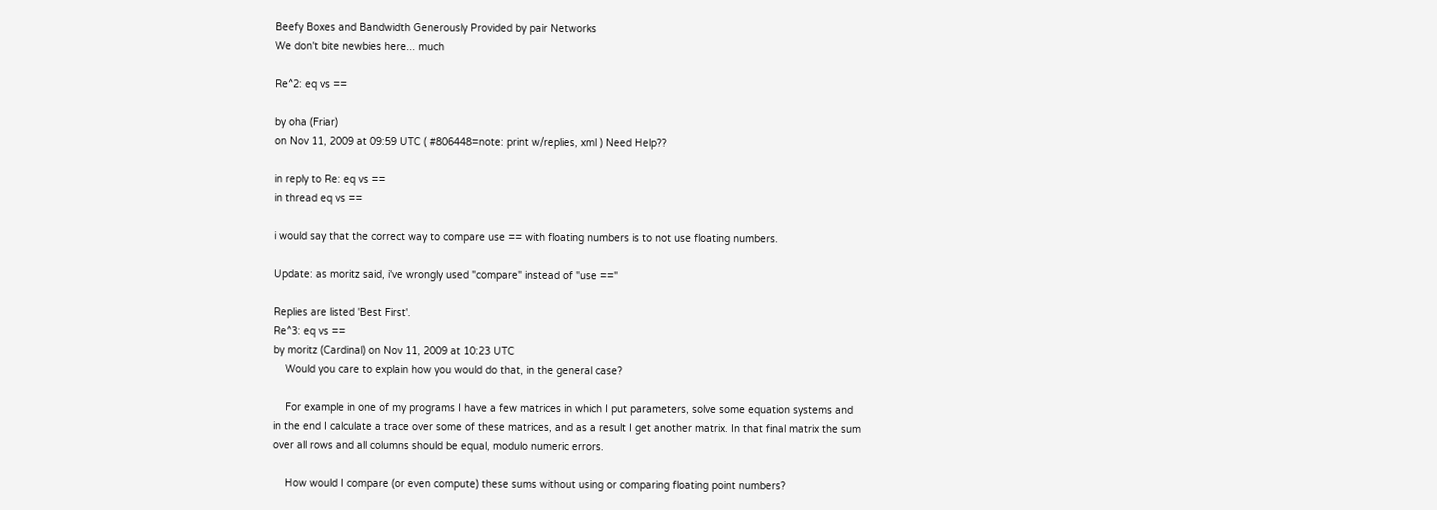Beefy Boxes and Bandwidth Generously Provided by pair Networks
We don't bite newbies here... much

Re^2: eq vs ==

by oha (Friar)
on Nov 11, 2009 at 09:59 UTC ( #806448=note: print w/replies, xml ) Need Help??

in reply to Re: eq vs ==
in thread eq vs ==

i would say that the correct way to compare use == with floating numbers is to not use floating numbers.

Update: as moritz said, i've wrongly used "compare" instead of "use =="

Replies are listed 'Best First'.
Re^3: eq vs ==
by moritz (Cardinal) on Nov 11, 2009 at 10:23 UTC
    Would you care to explain how you would do that, in the general case?

    For example in one of my programs I have a few matrices in which I put parameters, solve some equation systems and in the end I calculate a trace over some of these matrices, and as a result I get another matrix. In that final matrix the sum over all rows and all columns should be equal, modulo numeric errors.

    How would I compare (or even compute) these sums without using or comparing floating point numbers?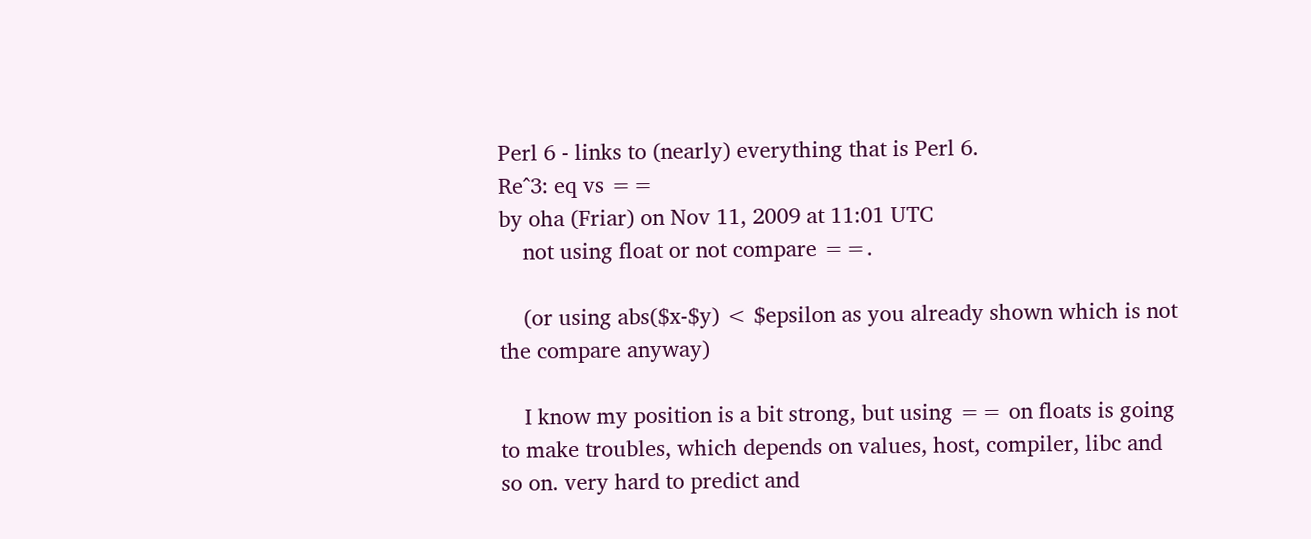Perl 6 - links to (nearly) everything that is Perl 6.
Re^3: eq vs ==
by oha (Friar) on Nov 11, 2009 at 11:01 UTC
    not using float or not compare ==.

    (or using abs($x-$y) < $epsilon as you already shown which is not the compare anyway)

    I know my position is a bit strong, but using == on floats is going to make troubles, which depends on values, host, compiler, libc and so on. very hard to predict and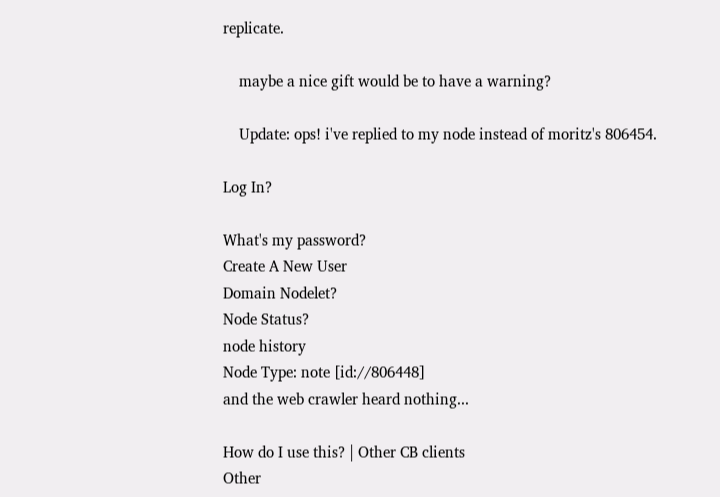replicate.

    maybe a nice gift would be to have a warning?

    Update: ops! i've replied to my node instead of moritz's 806454.

Log In?

What's my password?
Create A New User
Domain Nodelet?
Node Status?
node history
Node Type: note [id://806448]
and the web crawler heard nothing...

How do I use this? | Other CB clients
Other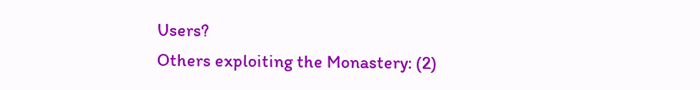Users?
Others exploiting the Monastery: (2)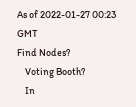As of 2022-01-27 00:23 GMT
Find Nodes?
    Voting Booth?
    In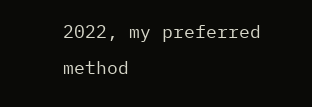2022, my preferred method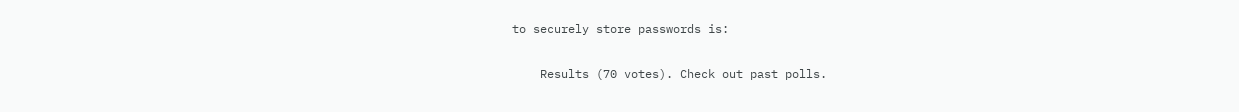to securely store passwords is:

    Results (70 votes). Check out past polls.